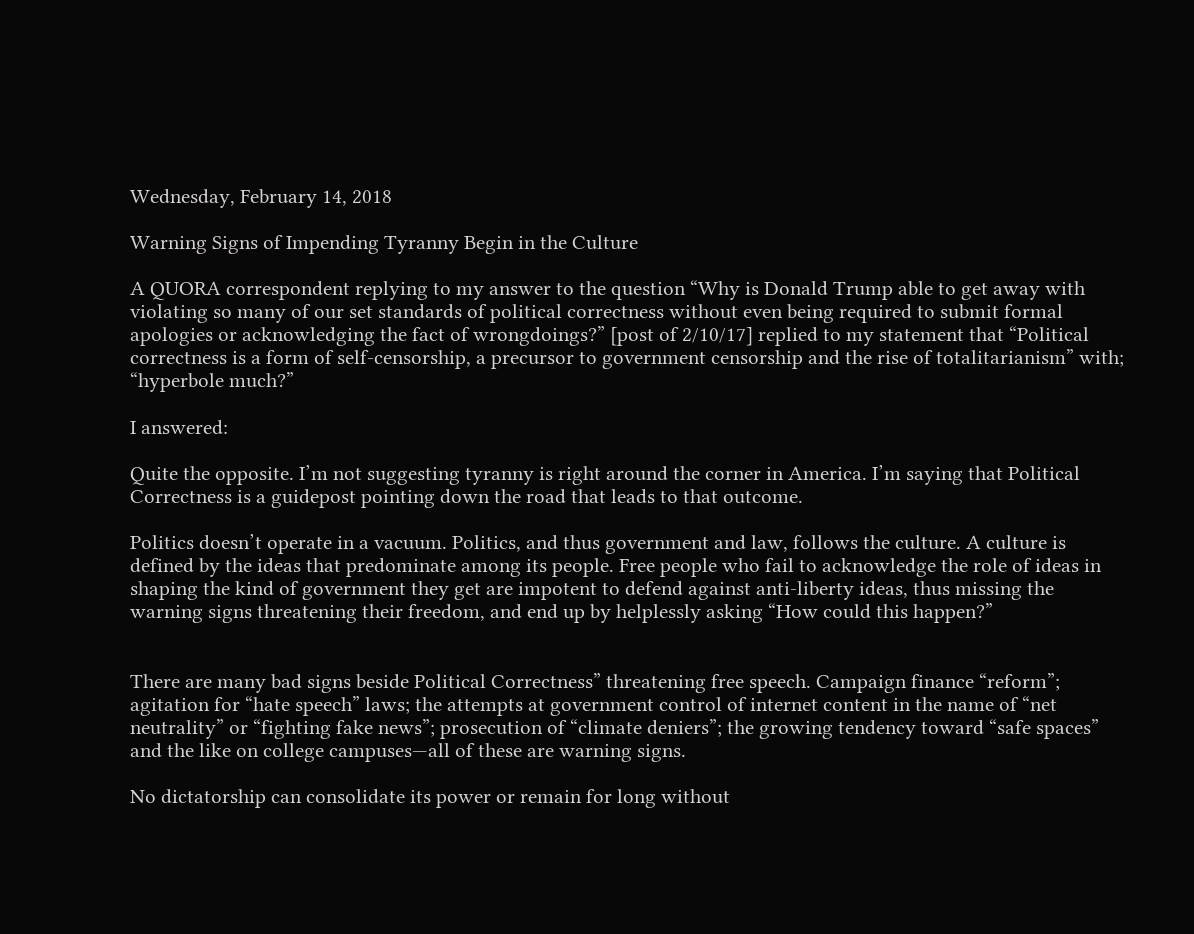Wednesday, February 14, 2018

Warning Signs of Impending Tyranny Begin in the Culture

A QUORA correspondent replying to my answer to the question “Why is Donald Trump able to get away with violating so many of our set standards of political correctness without even being required to submit formal apologies or acknowledging the fact of wrongdoings?” [post of 2/10/17] replied to my statement that “Political correctness is a form of self-censorship, a precursor to government censorship and the rise of totalitarianism” with; “hyperbole much?”

I answered:

Quite the opposite. I’m not suggesting tyranny is right around the corner in America. I’m saying that Political Correctness is a guidepost pointing down the road that leads to that outcome.

Politics doesn’t operate in a vacuum. Politics, and thus government and law, follows the culture. A culture is defined by the ideas that predominate among its people. Free people who fail to acknowledge the role of ideas in shaping the kind of government they get are impotent to defend against anti-liberty ideas, thus missing the warning signs threatening their freedom, and end up by helplessly asking “How could this happen?”


There are many bad signs beside Political Correctness” threatening free speech. Campaign finance “reform”; agitation for “hate speech” laws; the attempts at government control of internet content in the name of “net neutrality” or “fighting fake news”; prosecution of “climate deniers”; the growing tendency toward “safe spaces” and the like on college campuses—all of these are warning signs.

No dictatorship can consolidate its power or remain for long without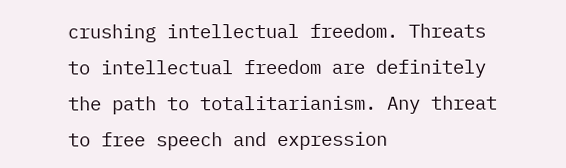crushing intellectual freedom. Threats to intellectual freedom are definitely the path to totalitarianism. Any threat to free speech and expression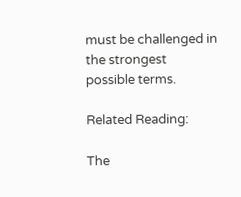must be challenged in the strongest possible terms.

Related Reading:

The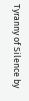Tyranny of Silence by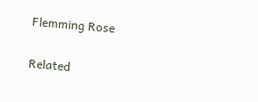Flemming Rose

Related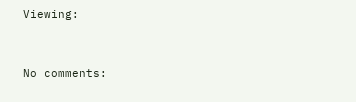Viewing:


No comments: